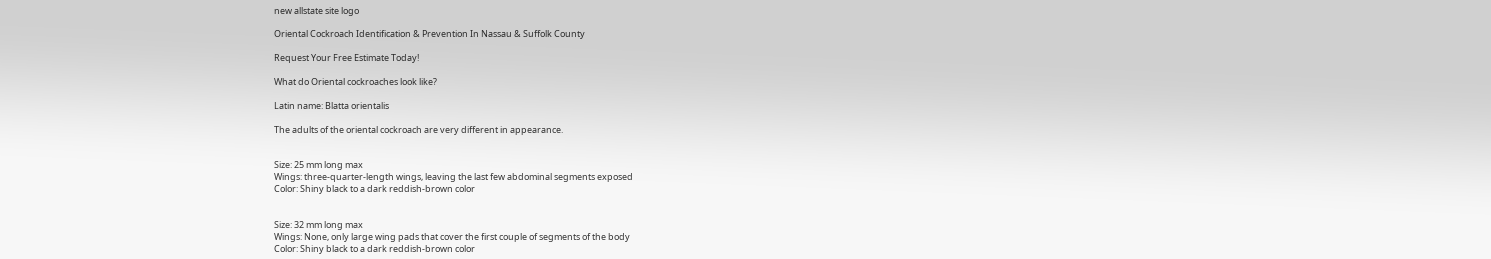new allstate site logo

Oriental Cockroach Identification & Prevention In Nassau & Suffolk County

Request Your Free Estimate Today!

What do Oriental cockroaches look like?

Latin name: Blatta orientalis

The adults of the oriental cockroach are very different in appearance.


Size: 25 mm long max
Wings: three-quarter-length wings, leaving the last few abdominal segments exposed
Color: Shiny black to a dark reddish-brown color


Size: 32 mm long max
Wings: None, only large wing pads that cover the first couple of segments of the body
Color: Shiny black to a dark reddish-brown color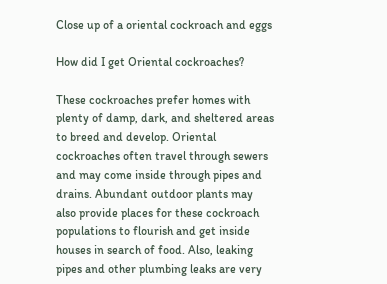Close up of a oriental cockroach and eggs

How did I get Oriental cockroaches?

These cockroaches prefer homes with plenty of damp, dark, and sheltered areas to breed and develop. Oriental cockroaches often travel through sewers and may come inside through pipes and drains. Abundant outdoor plants may also provide places for these cockroach populations to flourish and get inside houses in search of food. Also, leaking pipes and other plumbing leaks are very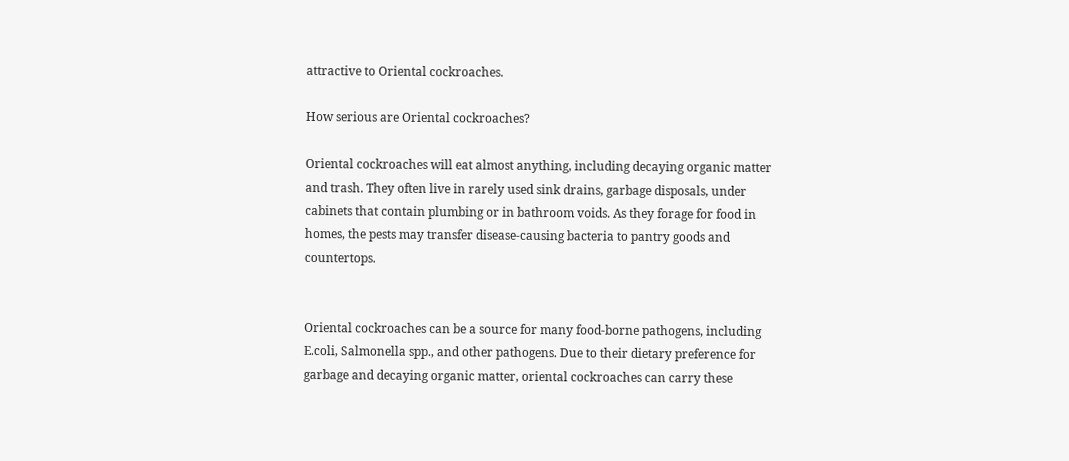attractive to Oriental cockroaches.

How serious are Oriental cockroaches?

Oriental cockroaches will eat almost anything, including decaying organic matter and trash. They often live in rarely used sink drains, garbage disposals, under cabinets that contain plumbing or in bathroom voids. As they forage for food in homes, the pests may transfer disease-causing bacteria to pantry goods and countertops.


Oriental cockroaches can be a source for many food-borne pathogens, including E.coli, Salmonella spp., and other pathogens. Due to their dietary preference for garbage and decaying organic matter, oriental cockroaches can carry these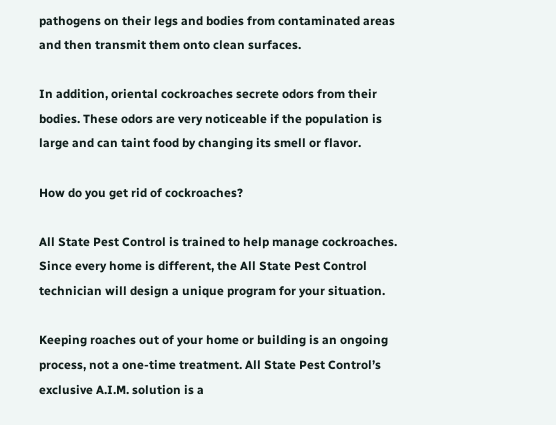pathogens on their legs and bodies from contaminated areas and then transmit them onto clean surfaces.

In addition, oriental cockroaches secrete odors from their bodies. These odors are very noticeable if the population is large and can taint food by changing its smell or flavor.

How do you get rid of cockroaches?

All State Pest Control is trained to help manage cockroaches. Since every home is different, the All State Pest Control technician will design a unique program for your situation.

Keeping roaches out of your home or building is an ongoing process, not a one-time treatment. All State Pest Control’s exclusive A.I.M. solution is a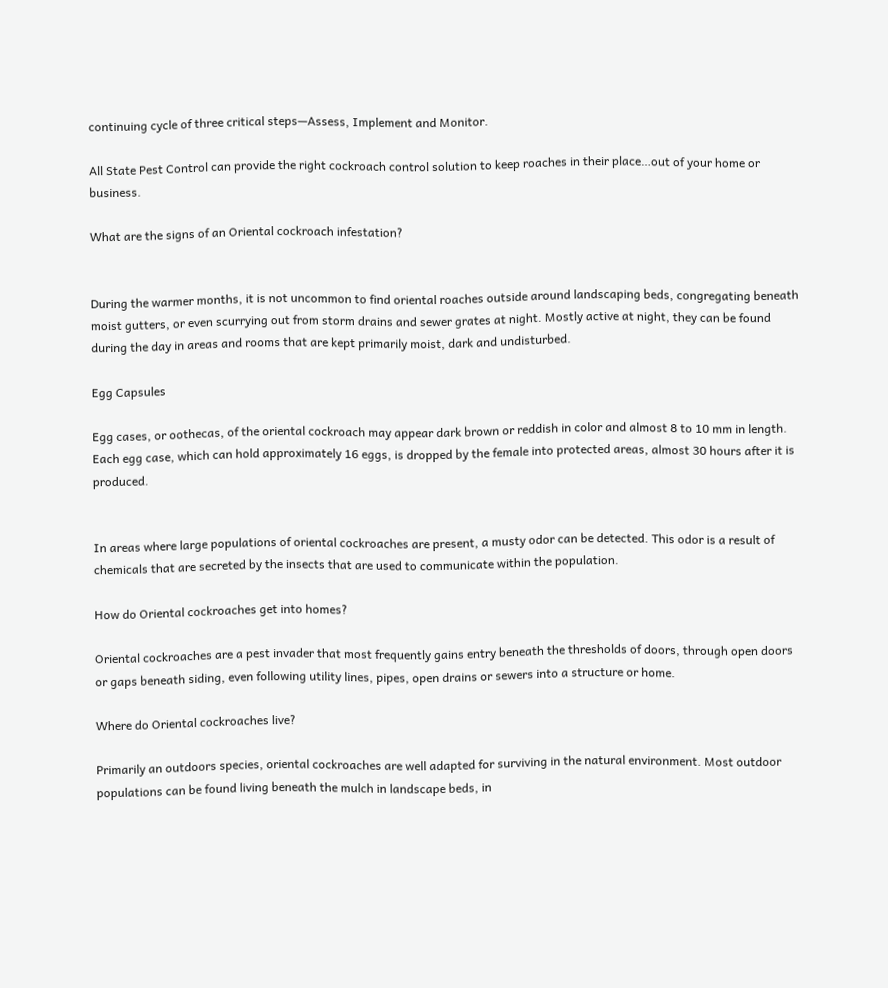continuing cycle of three critical steps—Assess, Implement and Monitor.

All State Pest Control can provide the right cockroach control solution to keep roaches in their place…out of your home or business.

What are the signs of an Oriental cockroach infestation?


During the warmer months, it is not uncommon to find oriental roaches outside around landscaping beds, congregating beneath moist gutters, or even scurrying out from storm drains and sewer grates at night. Mostly active at night, they can be found during the day in areas and rooms that are kept primarily moist, dark and undisturbed.

Egg Capsules

Egg cases, or oothecas, of the oriental cockroach may appear dark brown or reddish in color and almost 8 to 10 mm in length. Each egg case, which can hold approximately 16 eggs, is dropped by the female into protected areas, almost 30 hours after it is produced.


In areas where large populations of oriental cockroaches are present, a musty odor can be detected. This odor is a result of chemicals that are secreted by the insects that are used to communicate within the population.

How do Oriental cockroaches get into homes?

Oriental cockroaches are a pest invader that most frequently gains entry beneath the thresholds of doors, through open doors or gaps beneath siding, even following utility lines, pipes, open drains or sewers into a structure or home.

Where do Oriental cockroaches live?

Primarily an outdoors species, oriental cockroaches are well adapted for surviving in the natural environment. Most outdoor populations can be found living beneath the mulch in landscape beds, in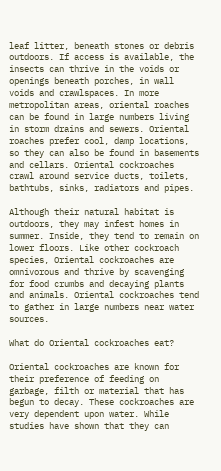leaf litter, beneath stones or debris outdoors. If access is available, the insects can thrive in the voids or openings beneath porches, in wall voids and crawlspaces. In more metropolitan areas, oriental roaches can be found in large numbers living in storm drains and sewers. Oriental roaches prefer cool, damp locations, so they can also be found in basements and cellars. Oriental cockroaches crawl around service ducts, toilets, bathtubs, sinks, radiators and pipes.

Although their natural habitat is outdoors, they may infest homes in summer. Inside, they tend to remain on lower floors. Like other cockroach species, Oriental cockroaches are omnivorous and thrive by scavenging for food crumbs and decaying plants and animals. Oriental cockroaches tend to gather in large numbers near water sources.

What do Oriental cockroaches eat?

Oriental cockroaches are known for their preference of feeding on garbage, filth or material that has begun to decay. These cockroaches are very dependent upon water. While studies have shown that they can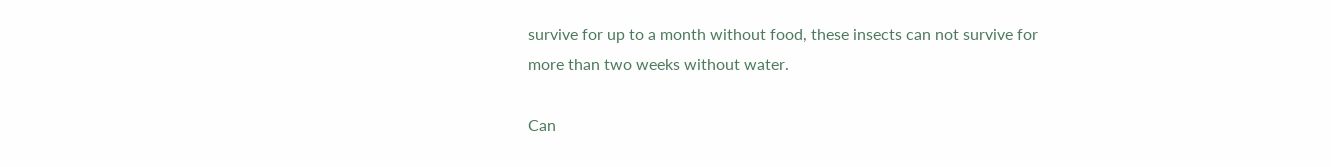survive for up to a month without food, these insects can not survive for more than two weeks without water.

Can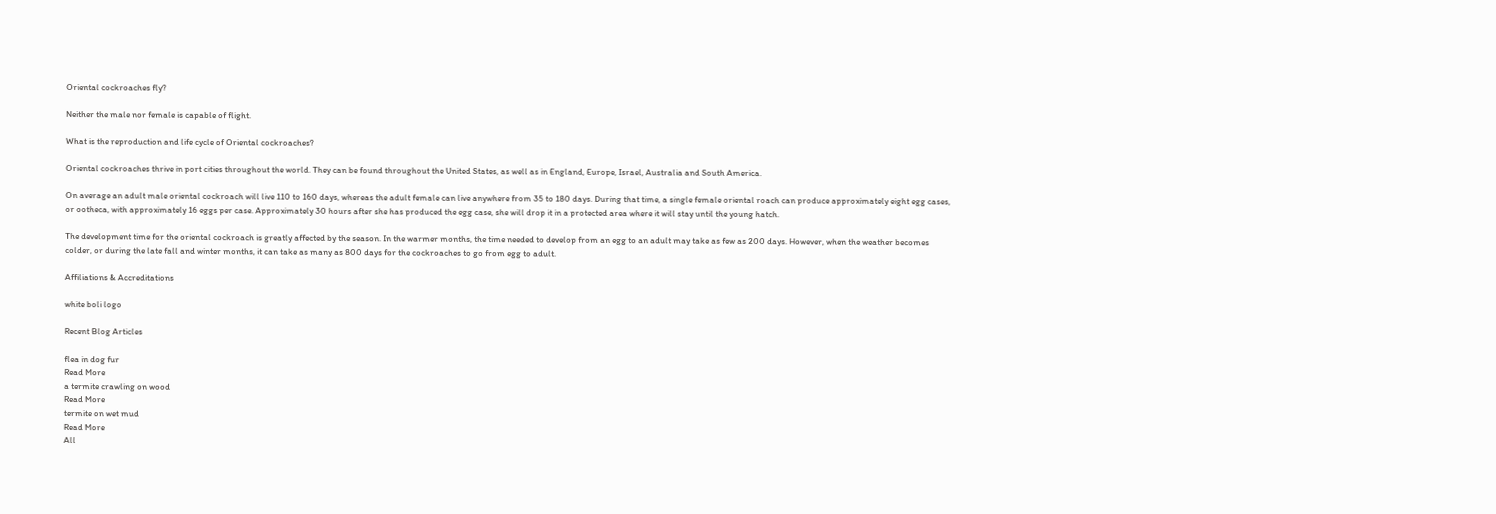Oriental cockroaches fly?

Neither the male nor female is capable of flight.

What is the reproduction and life cycle of Oriental cockroaches?

Oriental cockroaches thrive in port cities throughout the world. They can be found throughout the United States, as well as in England, Europe, Israel, Australia and South America.

On average an adult male oriental cockroach will live 110 to 160 days, whereas the adult female can live anywhere from 35 to 180 days. During that time, a single female oriental roach can produce approximately eight egg cases, or ootheca, with approximately 16 eggs per case. Approximately 30 hours after she has produced the egg case, she will drop it in a protected area where it will stay until the young hatch.

The development time for the oriental cockroach is greatly affected by the season. In the warmer months, the time needed to develop from an egg to an adult may take as few as 200 days. However, when the weather becomes colder, or during the late fall and winter months, it can take as many as 800 days for the cockroaches to go from egg to adult.

Affiliations & Accreditations

white boli logo

Recent Blog Articles

flea in dog fur
Read More
a termite crawling on wood
Read More
termite on wet mud
Read More
All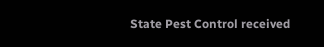State Pest Control received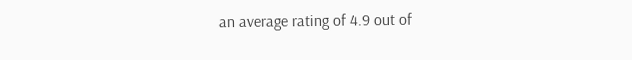an average rating of 4.9 out of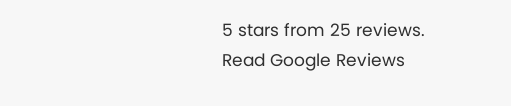5 stars from 25 reviews.
Read Google Reviews